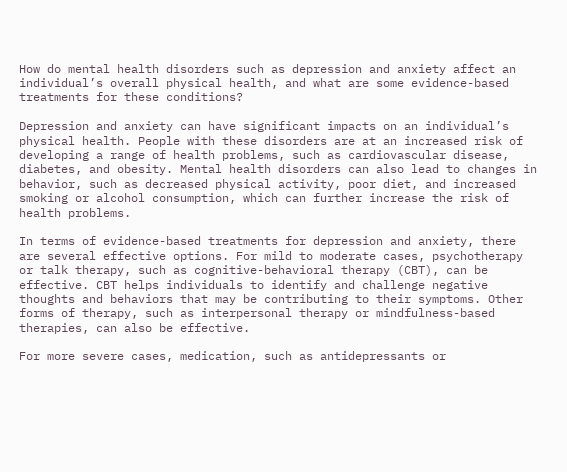How do mental health disorders such as depression and anxiety affect an individual’s overall physical health, and what are some evidence-based treatments for these conditions?

Depression and anxiety can have significant impacts on an individual’s physical health. People with these disorders are at an increased risk of developing a range of health problems, such as cardiovascular disease, diabetes, and obesity. Mental health disorders can also lead to changes in behavior, such as decreased physical activity, poor diet, and increased smoking or alcohol consumption, which can further increase the risk of health problems.

In terms of evidence-based treatments for depression and anxiety, there are several effective options. For mild to moderate cases, psychotherapy or talk therapy, such as cognitive-behavioral therapy (CBT), can be effective. CBT helps individuals to identify and challenge negative thoughts and behaviors that may be contributing to their symptoms. Other forms of therapy, such as interpersonal therapy or mindfulness-based therapies, can also be effective.

For more severe cases, medication, such as antidepressants or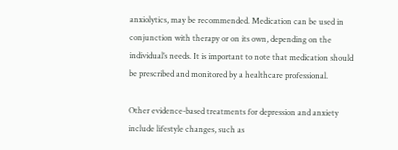anxiolytics, may be recommended. Medication can be used in conjunction with therapy or on its own, depending on the individual’s needs. It is important to note that medication should be prescribed and monitored by a healthcare professional.

Other evidence-based treatments for depression and anxiety include lifestyle changes, such as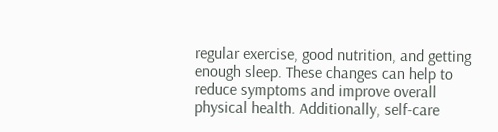regular exercise, good nutrition, and getting enough sleep. These changes can help to reduce symptoms and improve overall physical health. Additionally, self-care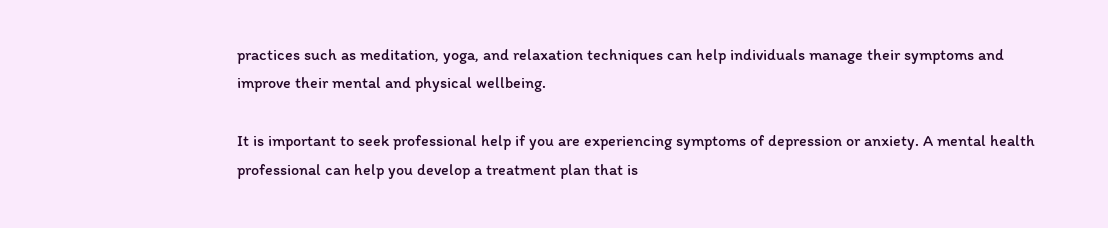practices such as meditation, yoga, and relaxation techniques can help individuals manage their symptoms and improve their mental and physical wellbeing.

It is important to seek professional help if you are experiencing symptoms of depression or anxiety. A mental health professional can help you develop a treatment plan that is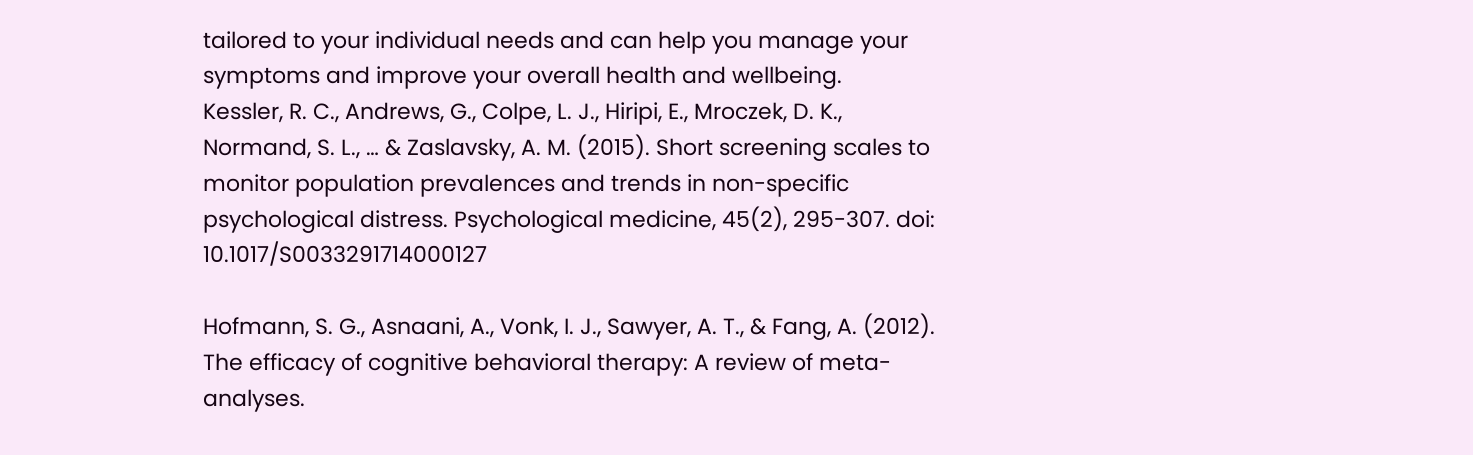tailored to your individual needs and can help you manage your symptoms and improve your overall health and wellbeing.
Kessler, R. C., Andrews, G., Colpe, L. J., Hiripi, E., Mroczek, D. K., Normand, S. L., … & Zaslavsky, A. M. (2015). Short screening scales to monitor population prevalences and trends in non-specific psychological distress. Psychological medicine, 45(2), 295-307. doi: 10.1017/S0033291714000127

Hofmann, S. G., Asnaani, A., Vonk, I. J., Sawyer, A. T., & Fang, A. (2012). The efficacy of cognitive behavioral therapy: A review of meta-analyses.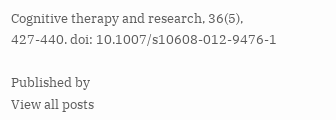Cognitive therapy and research, 36(5), 427-440. doi: 10.1007/s10608-012-9476-1

Published by
View all posts